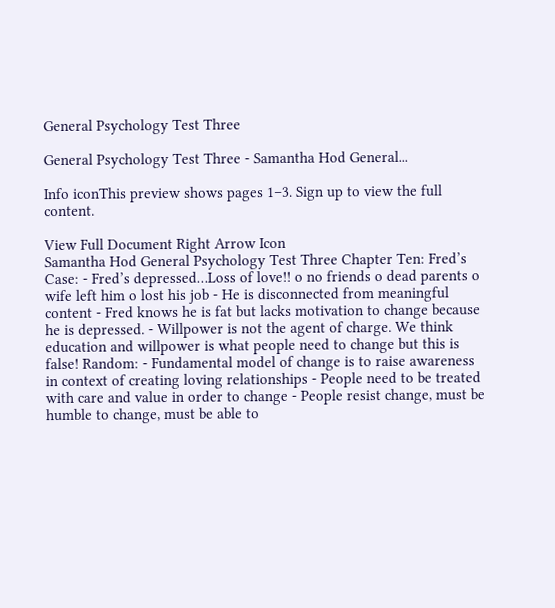General Psychology Test Three

General Psychology Test Three - Samantha Hod General...

Info iconThis preview shows pages 1–3. Sign up to view the full content.

View Full Document Right Arrow Icon
Samantha Hod General Psychology Test Three Chapter Ten: Fred’s Case: - Fred’s depressed…Loss of love!! o no friends o dead parents o wife left him o lost his job - He is disconnected from meaningful content - Fred knows he is fat but lacks motivation to change because he is depressed. - Willpower is not the agent of charge. We think education and willpower is what people need to change but this is false! Random: - Fundamental model of change is to raise awareness in context of creating loving relationships - People need to be treated with care and value in order to change - People resist change, must be humble to change, must be able to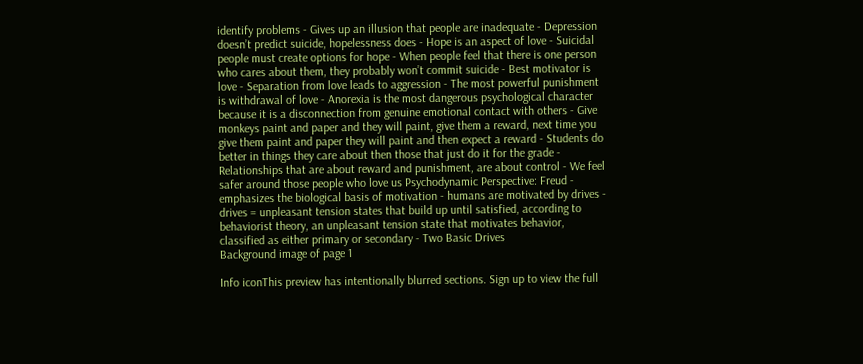identify problems - Gives up an illusion that people are inadequate - Depression doesn’t predict suicide, hopelessness does - Hope is an aspect of love - Suicidal people must create options for hope - When people feel that there is one person who cares about them, they probably won’t commit suicide - Best motivator is love - Separation from love leads to aggression - The most powerful punishment is withdrawal of love - Anorexia is the most dangerous psychological character because it is a disconnection from genuine emotional contact with others - Give monkeys paint and paper and they will paint, give them a reward, next time you give them paint and paper they will paint and then expect a reward - Students do better in things they care about then those that just do it for the grade - Relationships that are about reward and punishment, are about control - We feel safer around those people who love us Psychodynamic Perspective: Freud - emphasizes the biological basis of motivation - humans are motivated by drives - drives = unpleasant tension states that build up until satisfied, according to behaviorist theory, an unpleasant tension state that motivates behavior, classified as either primary or secondary - Two Basic Drives
Background image of page 1

Info iconThis preview has intentionally blurred sections. Sign up to view the full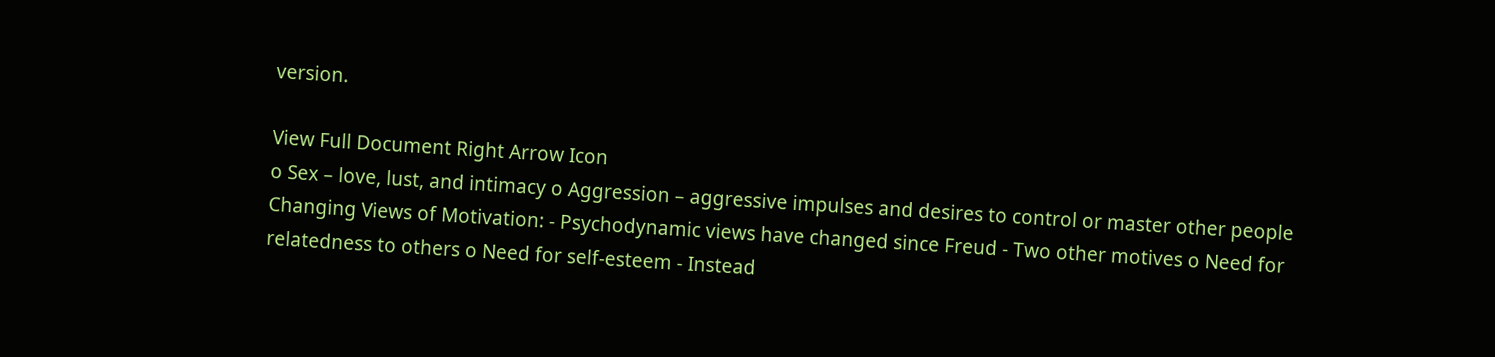version.

View Full Document Right Arrow Icon
o Sex – love, lust, and intimacy o Aggression – aggressive impulses and desires to control or master other people Changing Views of Motivation: - Psychodynamic views have changed since Freud - Two other motives o Need for relatedness to others o Need for self-esteem - Instead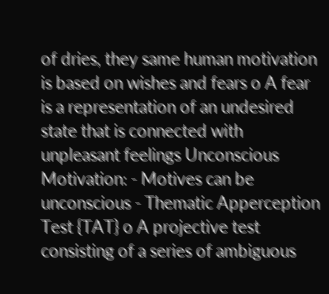of dries, they same human motivation is based on wishes and fears o A fear is a representation of an undesired state that is connected with unpleasant feelings Unconscious Motivation: - Motives can be unconscious - Thematic Apperception Test {TAT} o A projective test consisting of a series of ambiguous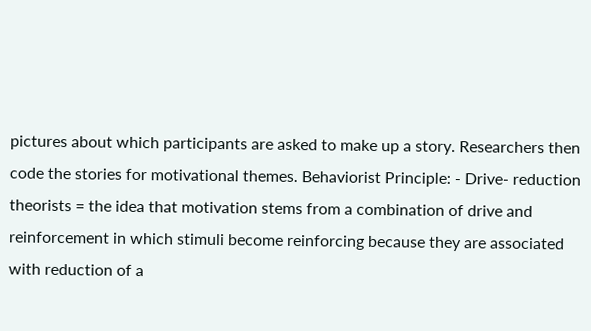pictures about which participants are asked to make up a story. Researchers then code the stories for motivational themes. Behaviorist Principle: - Drive- reduction theorists = the idea that motivation stems from a combination of drive and reinforcement in which stimuli become reinforcing because they are associated with reduction of a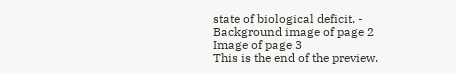state of biological deficit. -
Background image of page 2
Image of page 3
This is the end of the preview.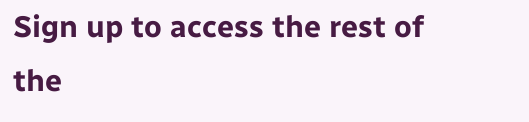Sign up to access the rest of the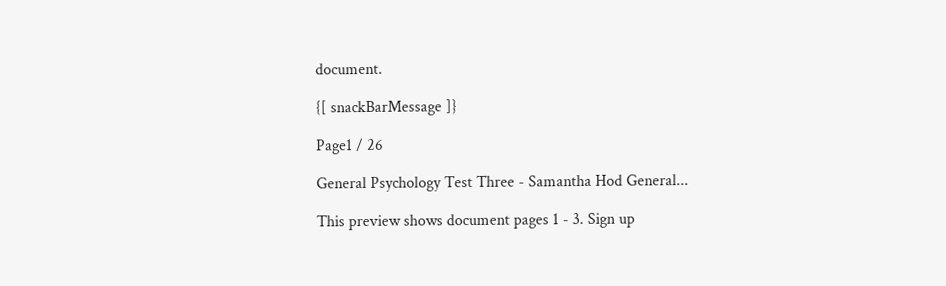document.

{[ snackBarMessage ]}

Page1 / 26

General Psychology Test Three - Samantha Hod General...

This preview shows document pages 1 - 3. Sign up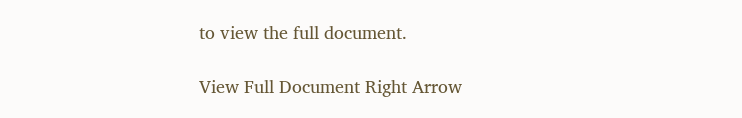to view the full document.

View Full Document Right Arrow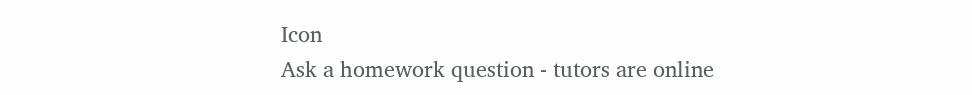Icon
Ask a homework question - tutors are online